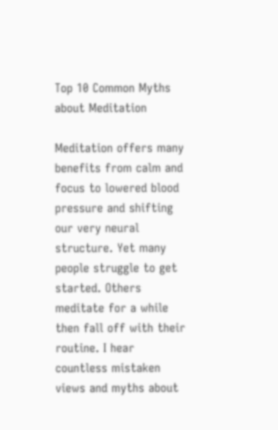Top 10 Common Myths about Meditation

Meditation offers many benefits from calm and focus to lowered blood pressure and shifting our very neural structure. Yet many people struggle to get started. Others meditate for a while then fall off with their routine. I hear countless mistaken views and myths about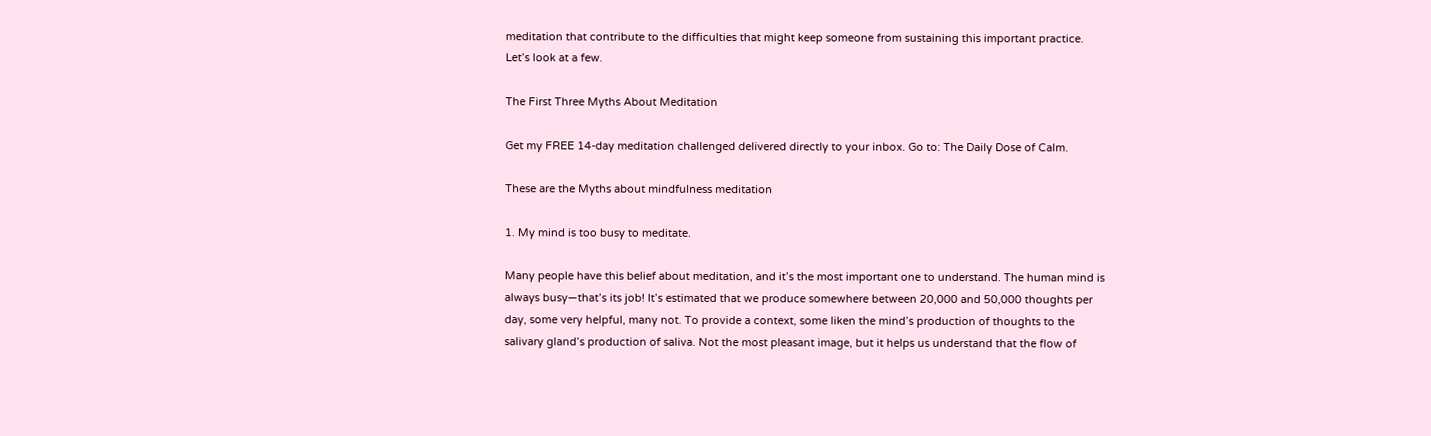meditation that contribute to the difficulties that might keep someone from sustaining this important practice. Let’s look at a few.

The First Three Myths About Meditation

Get my FREE 14-day meditation challenged delivered directly to your inbox. Go to: The Daily Dose of Calm.

These are the Myths about mindfulness meditation

1. My mind is too busy to meditate.

Many people have this belief about meditation, and it’s the most important one to understand. The human mind is always busy—that’s its job! It’s estimated that we produce somewhere between 20,000 and 50,000 thoughts per day, some very helpful, many not. To provide a context, some liken the mind’s production of thoughts to the salivary gland’s production of saliva. Not the most pleasant image, but it helps us understand that the flow of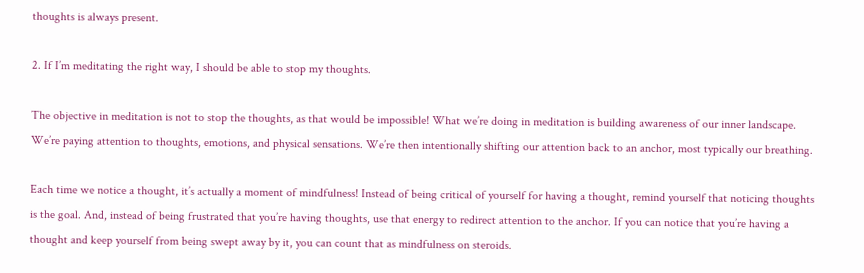thoughts is always present.

2. If I’m meditating the right way, I should be able to stop my thoughts.

The objective in meditation is not to stop the thoughts, as that would be impossible! What we’re doing in meditation is building awareness of our inner landscape. We’re paying attention to thoughts, emotions, and physical sensations. We’re then intentionally shifting our attention back to an anchor, most typically our breathing.

Each time we notice a thought, it’s actually a moment of mindfulness! Instead of being critical of yourself for having a thought, remind yourself that noticing thoughts is the goal. And, instead of being frustrated that you’re having thoughts, use that energy to redirect attention to the anchor. If you can notice that you’re having a thought and keep yourself from being swept away by it, you can count that as mindfulness on steroids.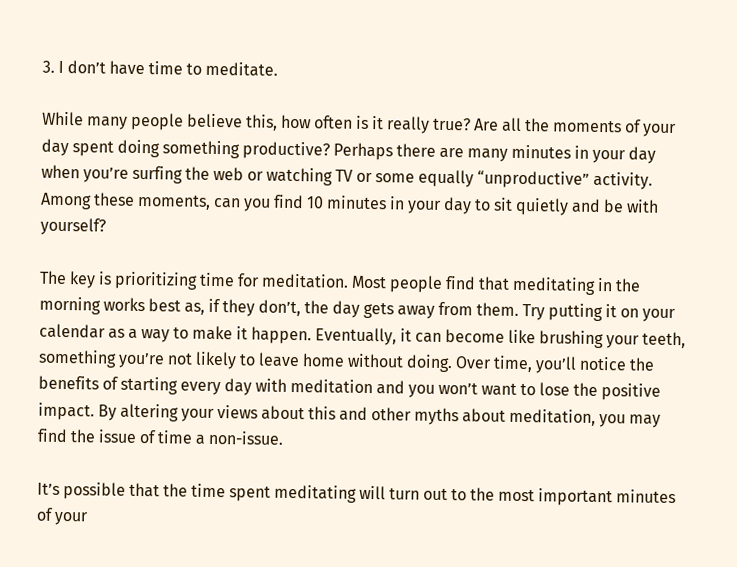3. I don’t have time to meditate.

While many people believe this, how often is it really true? Are all the moments of your day spent doing something productive? Perhaps there are many minutes in your day when you’re surfing the web or watching TV or some equally “unproductive” activity. Among these moments, can you find 10 minutes in your day to sit quietly and be with yourself?

The key is prioritizing time for meditation. Most people find that meditating in the morning works best as, if they don’t, the day gets away from them. Try putting it on your calendar as a way to make it happen. Eventually, it can become like brushing your teeth, something you’re not likely to leave home without doing. Over time, you’ll notice the benefits of starting every day with meditation and you won’t want to lose the positive impact. By altering your views about this and other myths about meditation, you may find the issue of time a non-issue.

It’s possible that the time spent meditating will turn out to the most important minutes of your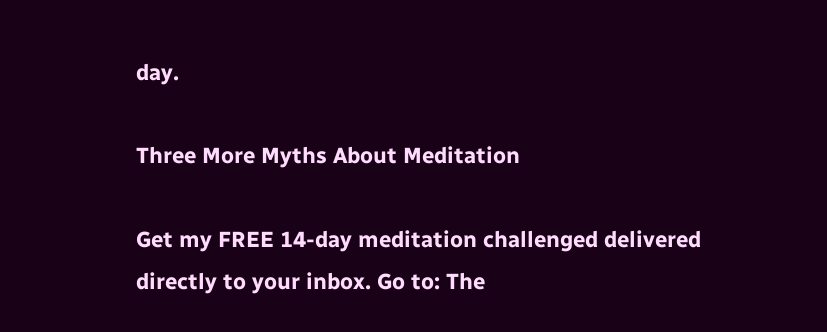day.

Three More Myths About Meditation

Get my FREE 14-day meditation challenged delivered directly to your inbox. Go to: The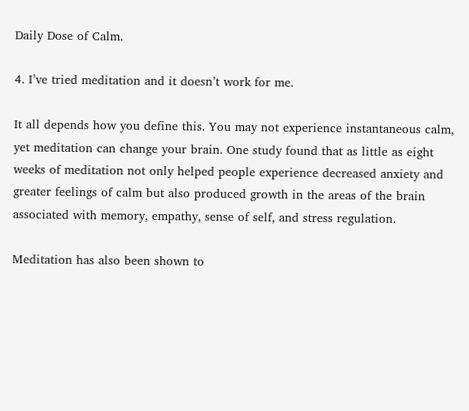Daily Dose of Calm.

4. I’ve tried meditation and it doesn’t work for me.

It all depends how you define this. You may not experience instantaneous calm, yet meditation can change your brain. One study found that as little as eight weeks of meditation not only helped people experience decreased anxiety and greater feelings of calm but also produced growth in the areas of the brain associated with memory, empathy, sense of self, and stress regulation.

Meditation has also been shown to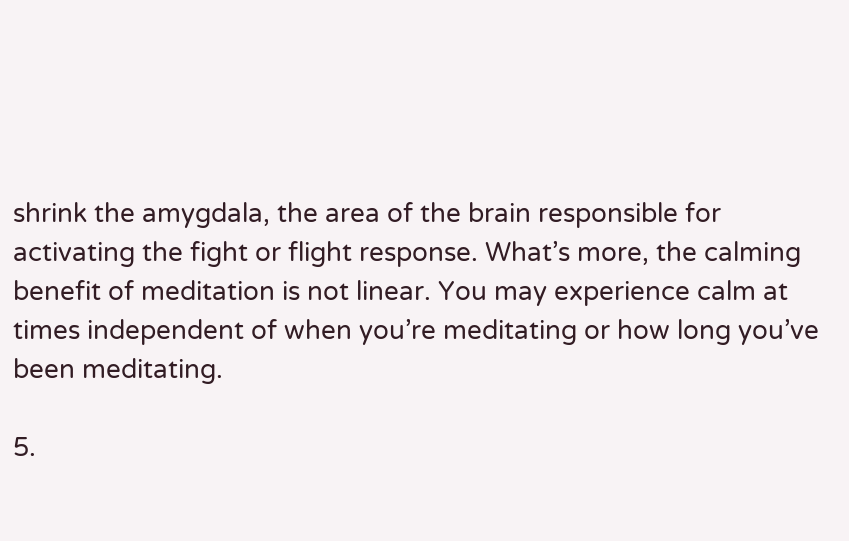shrink the amygdala, the area of the brain responsible for activating the fight or flight response. What’s more, the calming benefit of meditation is not linear. You may experience calm at times independent of when you’re meditating or how long you’ve been meditating.

5.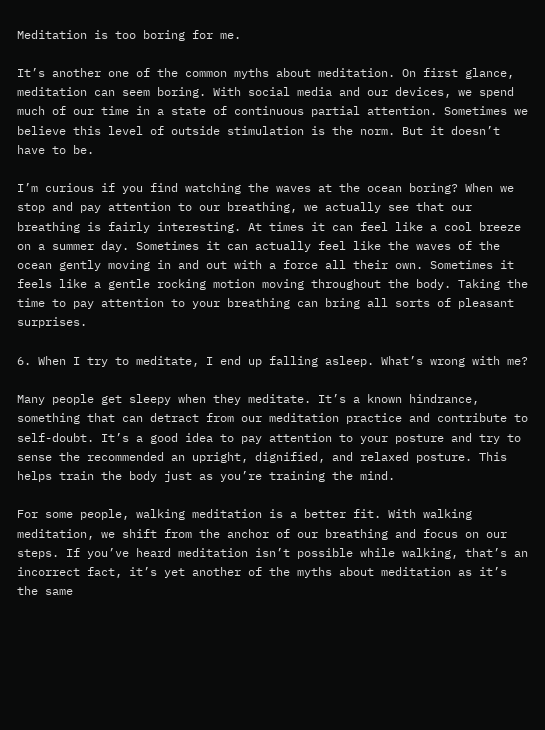Meditation is too boring for me.

It’s another one of the common myths about meditation. On first glance, meditation can seem boring. With social media and our devices, we spend much of our time in a state of continuous partial attention. Sometimes we believe this level of outside stimulation is the norm. But it doesn’t have to be.

I’m curious if you find watching the waves at the ocean boring? When we stop and pay attention to our breathing, we actually see that our breathing is fairly interesting. At times it can feel like a cool breeze on a summer day. Sometimes it can actually feel like the waves of the ocean gently moving in and out with a force all their own. Sometimes it feels like a gentle rocking motion moving throughout the body. Taking the time to pay attention to your breathing can bring all sorts of pleasant surprises.

6. When I try to meditate, I end up falling asleep. What’s wrong with me?

Many people get sleepy when they meditate. It’s a known hindrance, something that can detract from our meditation practice and contribute to self-doubt. It’s a good idea to pay attention to your posture and try to sense the recommended an upright, dignified, and relaxed posture. This helps train the body just as you’re training the mind.

For some people, walking meditation is a better fit. With walking meditation, we shift from the anchor of our breathing and focus on our steps. If you’ve heard meditation isn’t possible while walking, that’s an incorrect fact, it’s yet another of the myths about meditation as it’s the same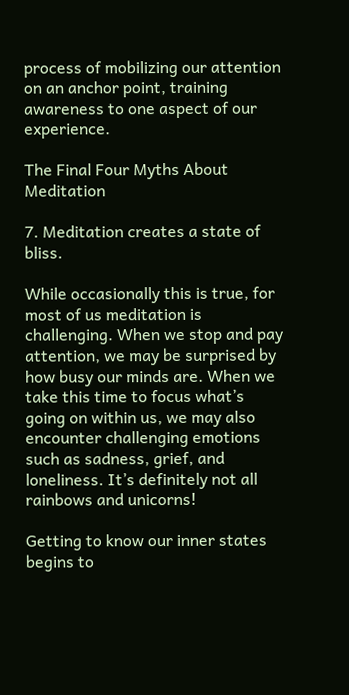process of mobilizing our attention on an anchor point, training awareness to one aspect of our experience.

The Final Four Myths About Meditation

7. Meditation creates a state of bliss.

While occasionally this is true, for most of us meditation is challenging. When we stop and pay attention, we may be surprised by how busy our minds are. When we take this time to focus what’s going on within us, we may also encounter challenging emotions such as sadness, grief, and loneliness. It’s definitely not all rainbows and unicorns!

Getting to know our inner states begins to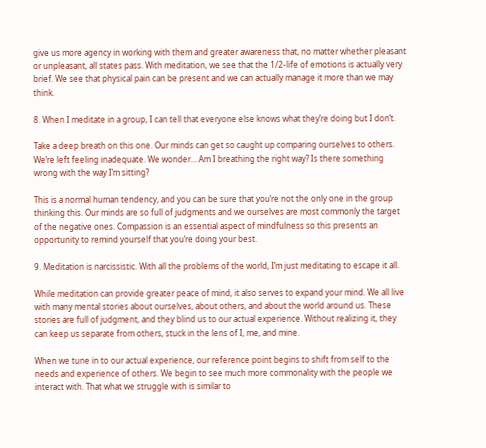give us more agency in working with them and greater awareness that, no matter whether pleasant or unpleasant, all states pass. With meditation, we see that the 1/2-life of emotions is actually very brief. We see that physical pain can be present and we can actually manage it more than we may think.

8. When I meditate in a group, I can tell that everyone else knows what they’re doing but I don’t.

Take a deep breath on this one. Our minds can get so caught up comparing ourselves to others. We’re left feeling inadequate. We wonder… Am I breathing the right way? Is there something wrong with the way I’m sitting?

This is a normal human tendency, and you can be sure that you’re not the only one in the group thinking this. Our minds are so full of judgments and we ourselves are most commonly the target of the negative ones. Compassion is an essential aspect of mindfulness so this presents an opportunity to remind yourself that you’re doing your best.

9. Meditation is narcissistic. With all the problems of the world, I’m just meditating to escape it all.

While meditation can provide greater peace of mind, it also serves to expand your mind. We all live with many mental stories about ourselves, about others, and about the world around us. These stories are full of judgment, and they blind us to our actual experience. Without realizing it, they can keep us separate from others, stuck in the lens of I, me, and mine.

When we tune in to our actual experience, our reference point begins to shift from self to the needs and experience of others. We begin to see much more commonality with the people we interact with. That what we struggle with is similar to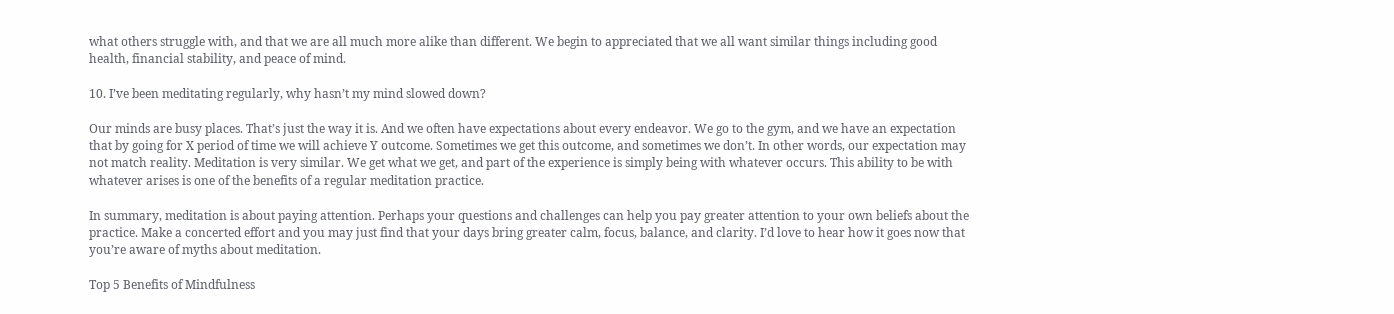what others struggle with, and that we are all much more alike than different. We begin to appreciated that we all want similar things including good health, financial stability, and peace of mind.

10. I’ve been meditating regularly, why hasn’t my mind slowed down?

Our minds are busy places. That’s just the way it is. And we often have expectations about every endeavor. We go to the gym, and we have an expectation that by going for X period of time we will achieve Y outcome. Sometimes we get this outcome, and sometimes we don’t. In other words, our expectation may not match reality. Meditation is very similar. We get what we get, and part of the experience is simply being with whatever occurs. This ability to be with whatever arises is one of the benefits of a regular meditation practice.

In summary, meditation is about paying attention. Perhaps your questions and challenges can help you pay greater attention to your own beliefs about the practice. Make a concerted effort and you may just find that your days bring greater calm, focus, balance, and clarity. I’d love to hear how it goes now that you’re aware of myths about meditation.

Top 5 Benefits of Mindfulness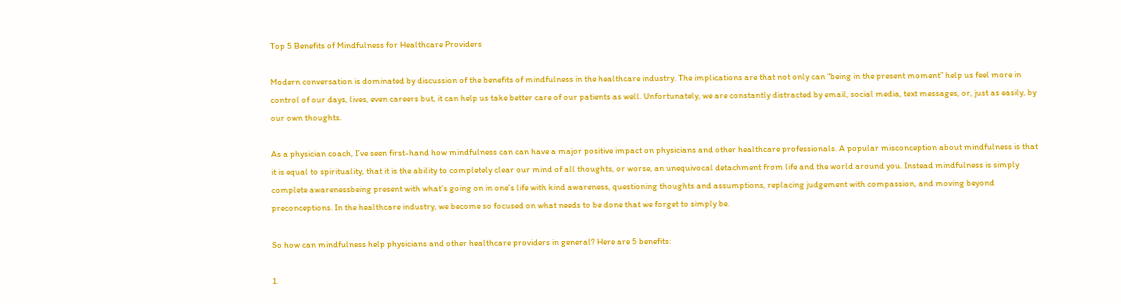Top 5 Benefits of Mindfulness for Healthcare Providers

Modern conversation is dominated by discussion of the benefits of mindfulness in the healthcare industry. The implications are that not only can “being in the present moment” help us feel more in control of our days, lives, even careers but, it can help us take better care of our patients as well. Unfortunately, we are constantly distracted by email, social media, text messages, or, just as easily, by our own thoughts.

As a physician coach, I’ve seen first-hand how mindfulness can can have a major positive impact on physicians and other healthcare professionals. A popular misconception about mindfulness is that it is equal to spirituality, that it is the ability to completely clear our mind of all thoughts, or worse, an unequivocal detachment from life and the world around you. Instead mindfulness is simply complete awarenessbeing present with what’s going on in one’s life with kind awareness, questioning thoughts and assumptions, replacing judgement with compassion, and moving beyond preconceptions. In the healthcare industry, we become so focused on what needs to be done that we forget to simply be.

So how can mindfulness help physicians and other healthcare providers in general? Here are 5 benefits:

1.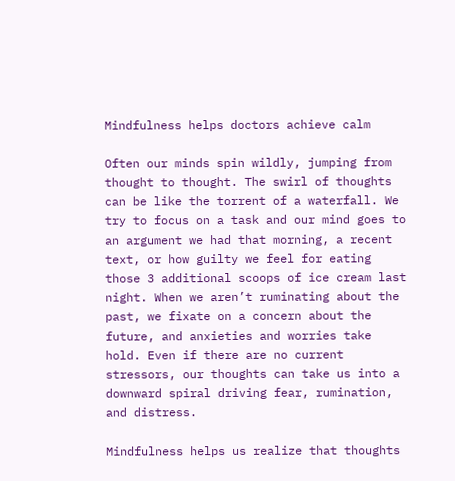Mindfulness helps doctors achieve calm

Often our minds spin wildly, jumping from thought to thought. The swirl of thoughts can be like the torrent of a waterfall. We try to focus on a task and our mind goes to an argument we had that morning, a recent text, or how guilty we feel for eating those 3 additional scoops of ice cream last night. When we aren’t ruminating about the past, we fixate on a concern about the future, and anxieties and worries take hold. Even if there are no current stressors, our thoughts can take us into a downward spiral driving fear, rumination, and distress.

Mindfulness helps us realize that thoughts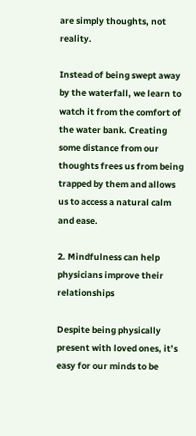are simply thoughts, not reality.

Instead of being swept away by the waterfall, we learn to watch it from the comfort of the water bank. Creating some distance from our thoughts frees us from being trapped by them and allows us to access a natural calm and ease.

2. Mindfulness can help physicians improve their relationships

Despite being physically present with loved ones, it’s easy for our minds to be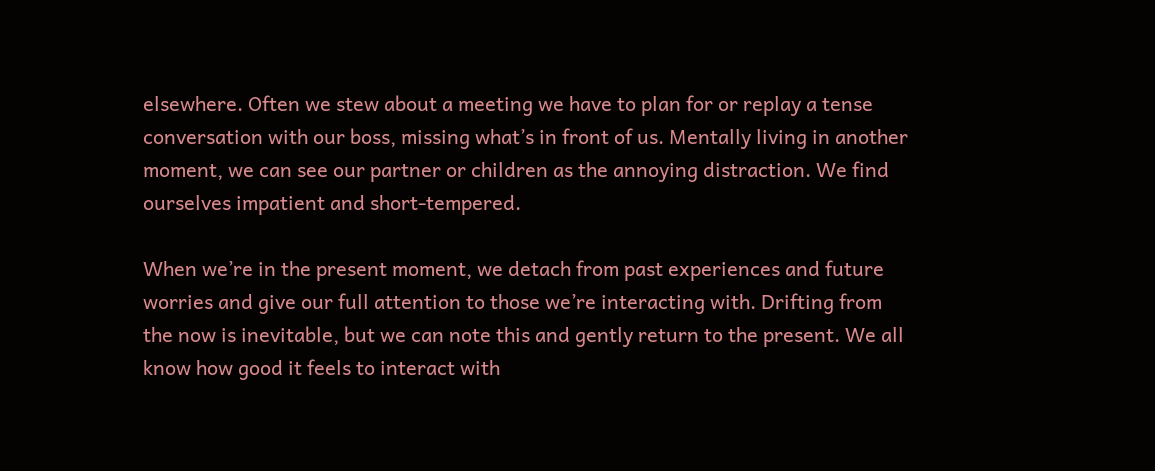elsewhere. Often we stew about a meeting we have to plan for or replay a tense conversation with our boss, missing what’s in front of us. Mentally living in another moment, we can see our partner or children as the annoying distraction. We find ourselves impatient and short-tempered.

When we’re in the present moment, we detach from past experiences and future worries and give our full attention to those we’re interacting with. Drifting from the now is inevitable, but we can note this and gently return to the present. We all know how good it feels to interact with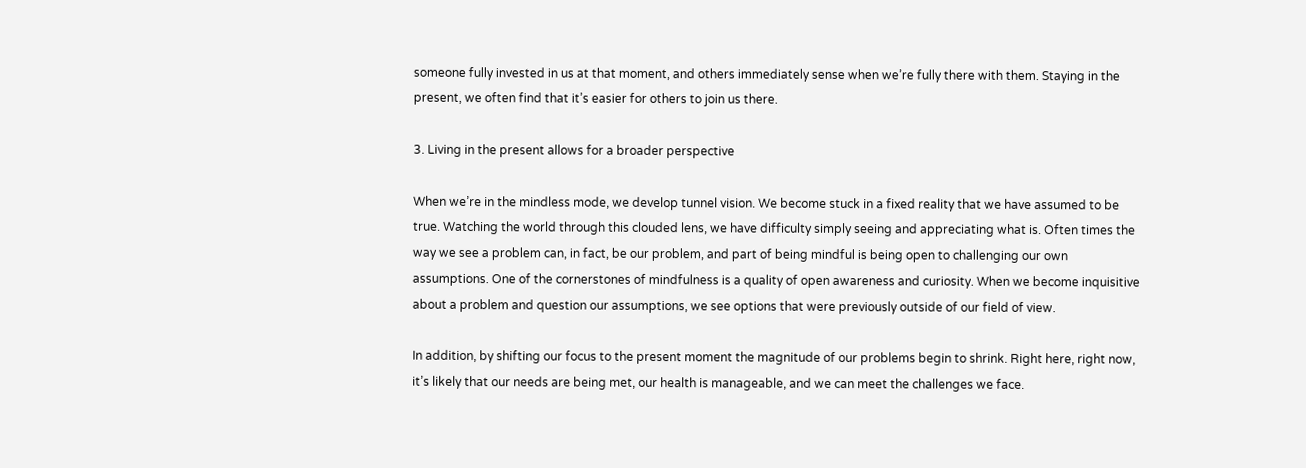someone fully invested in us at that moment, and others immediately sense when we’re fully there with them. Staying in the present, we often find that it’s easier for others to join us there.

3. Living in the present allows for a broader perspective

When we’re in the mindless mode, we develop tunnel vision. We become stuck in a fixed reality that we have assumed to be true. Watching the world through this clouded lens, we have difficulty simply seeing and appreciating what is. Often times the way we see a problem can, in fact, be our problem, and part of being mindful is being open to challenging our own assumptions. One of the cornerstones of mindfulness is a quality of open awareness and curiosity. When we become inquisitive about a problem and question our assumptions, we see options that were previously outside of our field of view.

In addition, by shifting our focus to the present moment the magnitude of our problems begin to shrink. Right here, right now, it’s likely that our needs are being met, our health is manageable, and we can meet the challenges we face.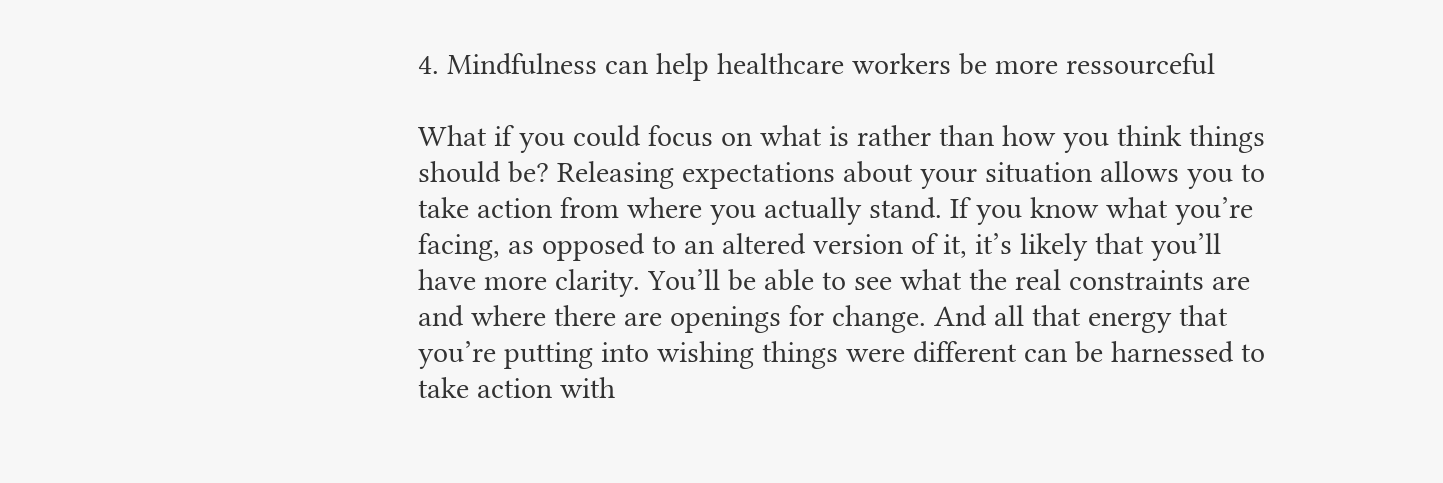4. Mindfulness can help healthcare workers be more ressourceful

What if you could focus on what is rather than how you think things should be? Releasing expectations about your situation allows you to take action from where you actually stand. If you know what you’re facing, as opposed to an altered version of it, it’s likely that you’ll have more clarity. You’ll be able to see what the real constraints are and where there are openings for change. And all that energy that you’re putting into wishing things were different can be harnessed to take action with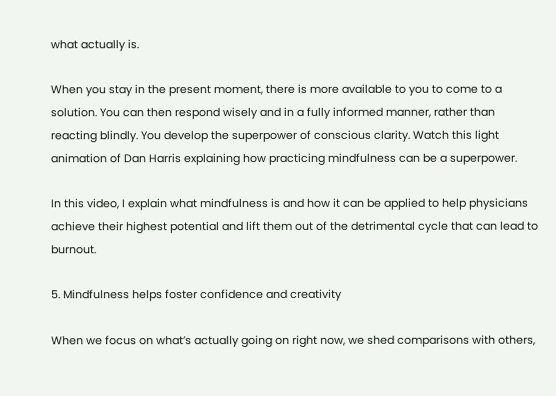what actually is.

When you stay in the present moment, there is more available to you to come to a solution. You can then respond wisely and in a fully informed manner, rather than reacting blindly. You develop the superpower of conscious clarity. Watch this light animation of Dan Harris explaining how practicing mindfulness can be a superpower.

In this video, I explain what mindfulness is and how it can be applied to help physicians achieve their highest potential and lift them out of the detrimental cycle that can lead to burnout.

5. Mindfulness helps foster confidence and creativity

When we focus on what’s actually going on right now, we shed comparisons with others,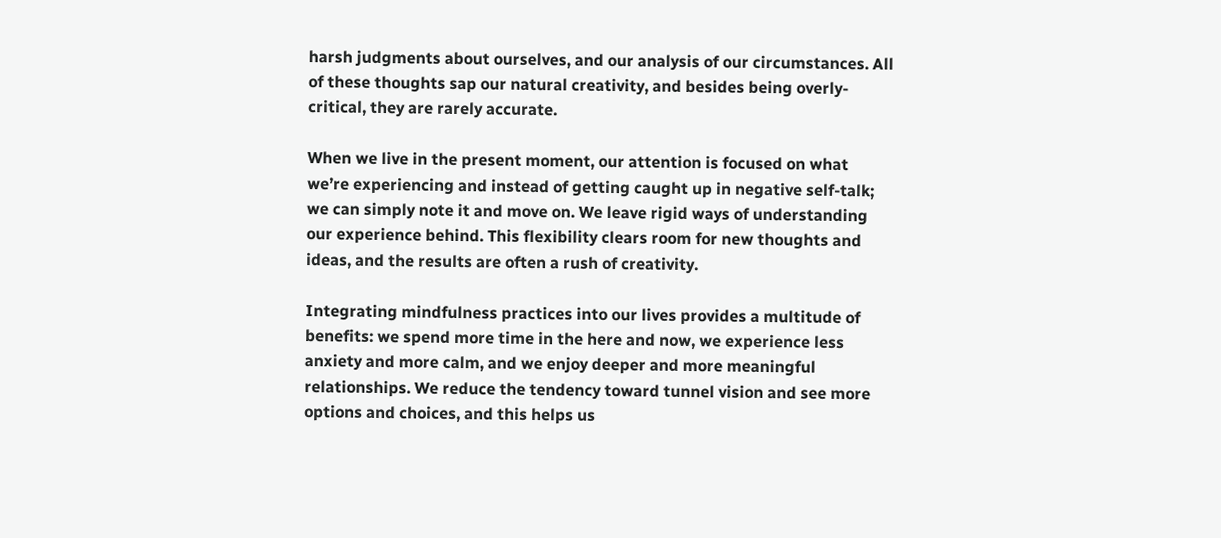harsh judgments about ourselves, and our analysis of our circumstances. All of these thoughts sap our natural creativity, and besides being overly-critical, they are rarely accurate.

When we live in the present moment, our attention is focused on what we’re experiencing and instead of getting caught up in negative self-talk; we can simply note it and move on. We leave rigid ways of understanding our experience behind. This flexibility clears room for new thoughts and ideas, and the results are often a rush of creativity.

Integrating mindfulness practices into our lives provides a multitude of benefits: we spend more time in the here and now, we experience less anxiety and more calm, and we enjoy deeper and more meaningful relationships. We reduce the tendency toward tunnel vision and see more options and choices, and this helps us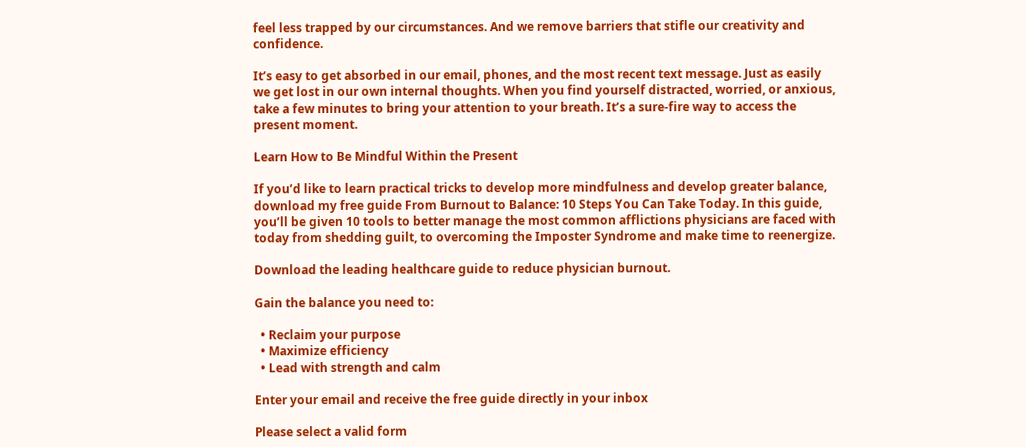feel less trapped by our circumstances. And we remove barriers that stifle our creativity and confidence.

It’s easy to get absorbed in our email, phones, and the most recent text message. Just as easily we get lost in our own internal thoughts. When you find yourself distracted, worried, or anxious, take a few minutes to bring your attention to your breath. It’s a sure-fire way to access the present moment.

Learn How to Be Mindful Within the Present

If you’d like to learn practical tricks to develop more mindfulness and develop greater balance, download my free guide From Burnout to Balance: 10 Steps You Can Take Today. In this guide, you’ll be given 10 tools to better manage the most common afflictions physicians are faced with today from shedding guilt, to overcoming the Imposter Syndrome and make time to reenergize.

Download the leading healthcare guide to reduce physician burnout.

Gain the balance you need to:

  • Reclaim your purpose
  • Maximize efficiency
  • Lead with strength and calm

Enter your email and receive the free guide directly in your inbox

Please select a valid form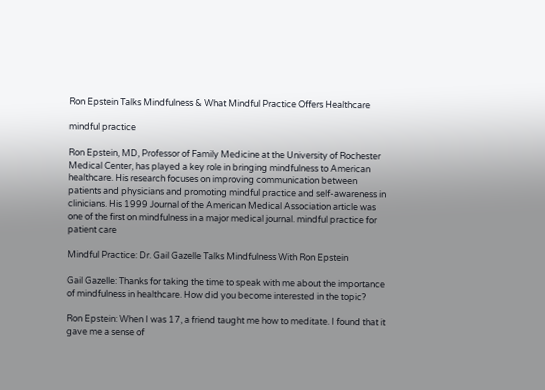Ron Epstein Talks Mindfulness & What Mindful Practice Offers Healthcare

mindful practice

Ron Epstein, MD, Professor of Family Medicine at the University of Rochester Medical Center, has played a key role in bringing mindfulness to American healthcare. His research focuses on improving communication between patients and physicians and promoting mindful practice and self-awareness in clinicians. His 1999 Journal of the American Medical Association article was one of the first on mindfulness in a major medical journal. mindful practice for patient care

Mindful Practice: Dr. Gail Gazelle Talks Mindfulness With Ron Epstein

Gail Gazelle: Thanks for taking the time to speak with me about the importance of mindfulness in healthcare. How did you become interested in the topic?

Ron Epstein: When I was 17, a friend taught me how to meditate. I found that it gave me a sense of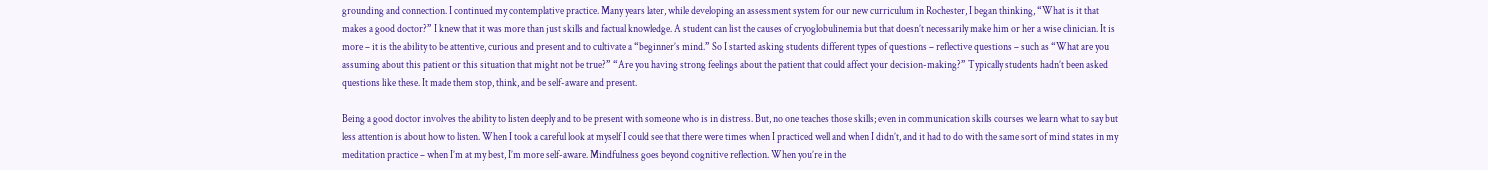grounding and connection. I continued my contemplative practice. Many years later, while developing an assessment system for our new curriculum in Rochester, I began thinking, “What is it that makes a good doctor?” I knew that it was more than just skills and factual knowledge. A student can list the causes of cryoglobulinemia but that doesn’t necessarily make him or her a wise clinician. It is more – it is the ability to be attentive, curious and present and to cultivate a “beginner’s mind.” So I started asking students different types of questions – reflective questions – such as “What are you assuming about this patient or this situation that might not be true?” “Are you having strong feelings about the patient that could affect your decision-making?” Typically students hadn’t been asked questions like these. It made them stop, think, and be self-aware and present.

Being a good doctor involves the ability to listen deeply and to be present with someone who is in distress. But, no one teaches those skills; even in communication skills courses we learn what to say but less attention is about how to listen. When I took a careful look at myself I could see that there were times when I practiced well and when I didn’t, and it had to do with the same sort of mind states in my meditation practice – when I’m at my best, I’m more self-aware. Mindfulness goes beyond cognitive reflection. When you’re in the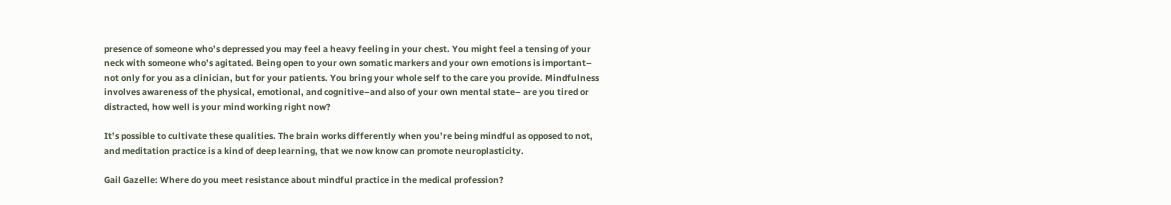presence of someone who’s depressed you may feel a heavy feeling in your chest. You might feel a tensing of your neck with someone who’s agitated. Being open to your own somatic markers and your own emotions is important– not only for you as a clinician, but for your patients. You bring your whole self to the care you provide. Mindfulness involves awareness of the physical, emotional, and cognitive–and also of your own mental state– are you tired or distracted, how well is your mind working right now?

It’s possible to cultivate these qualities. The brain works differently when you’re being mindful as opposed to not, and meditation practice is a kind of deep learning, that we now know can promote neuroplasticity.

Gail Gazelle: Where do you meet resistance about mindful practice in the medical profession?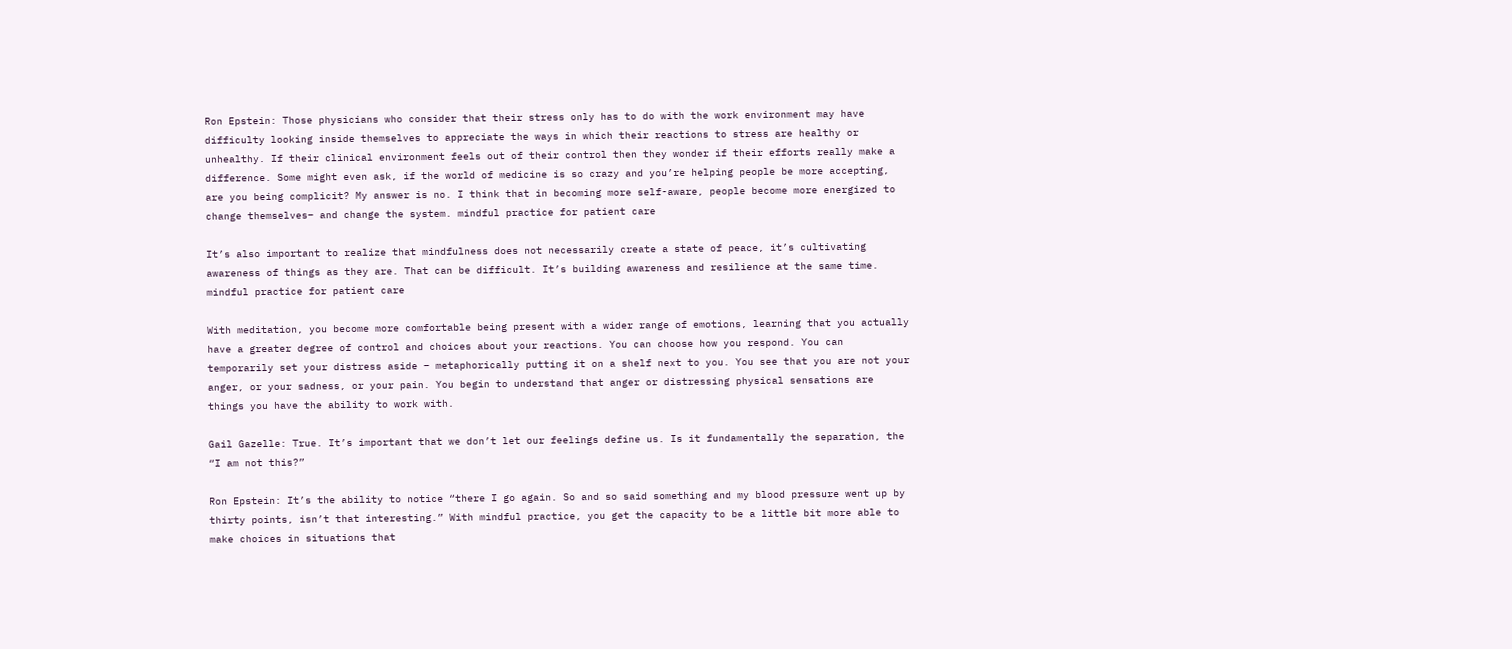Ron Epstein: Those physicians who consider that their stress only has to do with the work environment may have difficulty looking inside themselves to appreciate the ways in which their reactions to stress are healthy or unhealthy. If their clinical environment feels out of their control then they wonder if their efforts really make a difference. Some might even ask, if the world of medicine is so crazy and you’re helping people be more accepting, are you being complicit? My answer is no. I think that in becoming more self-aware, people become more energized to change themselves– and change the system. mindful practice for patient care

It’s also important to realize that mindfulness does not necessarily create a state of peace, it’s cultivating awareness of things as they are. That can be difficult. It’s building awareness and resilience at the same time. mindful practice for patient care

With meditation, you become more comfortable being present with a wider range of emotions, learning that you actually have a greater degree of control and choices about your reactions. You can choose how you respond. You can temporarily set your distress aside – metaphorically putting it on a shelf next to you. You see that you are not your anger, or your sadness, or your pain. You begin to understand that anger or distressing physical sensations are things you have the ability to work with.

Gail Gazelle: True. It’s important that we don’t let our feelings define us. Is it fundamentally the separation, the “I am not this?”

Ron Epstein: It’s the ability to notice “there I go again. So and so said something and my blood pressure went up by thirty points, isn’t that interesting.” With mindful practice, you get the capacity to be a little bit more able to make choices in situations that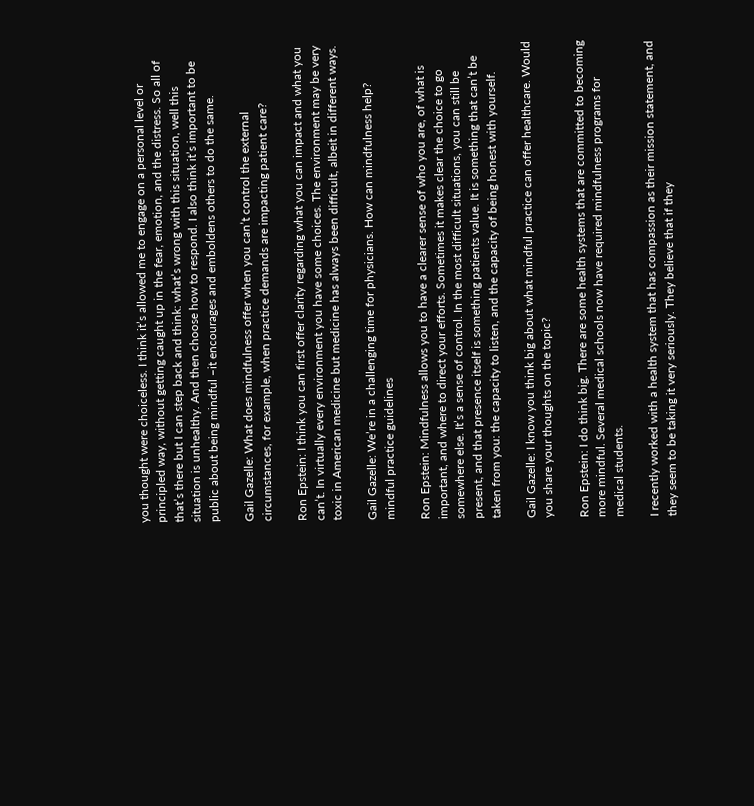you thought were choiceless. I think it’s allowed me to engage on a personal level or principled way, without getting caught up in the fear, emotion, and the distress. So all of that’s there but I can step back and think: what’s wrong with this situation, well this situation is unhealthy. And then choose how to respond. I also think it’s important to be public about being mindful –it encourages and emboldens others to do the same.

Gail Gazelle: What does mindfulness offer when you can’t control the external circumstances, for example, when practice demands are impacting patient care?

Ron Epstein: I think you can first offer clarity regarding what you can impact and what you can’t. In virtually every environment you have some choices. The environment may be very toxic in American medicine but medicine has always been difficult, albeit in different ways.

Gail Gazelle: We’re in a challenging time for physicians. How can mindfulness help? mindful practice guidelines

Ron Epstein: Mindfulness allows you to have a clearer sense of who you are, of what is important, and where to direct your efforts. Sometimes it makes clear the choice to go somewhere else. It’s a sense of control. In the most difficult situations, you can still be present, and that presence itself is something patients value. It is something that can’t be taken from you: the capacity to listen, and the capacity of being honest with yourself.

Gail Gazelle: I know you think big about what mindful practice can offer healthcare. Would you share your thoughts on the topic?

Ron Epstein: I do think big. There are some health systems that are committed to becoming more mindful. Several medical schools now have required mindfulness programs for medical students.

I recently worked with a health system that has compassion as their mission statement, and they seem to be taking it very seriously. They believe that if they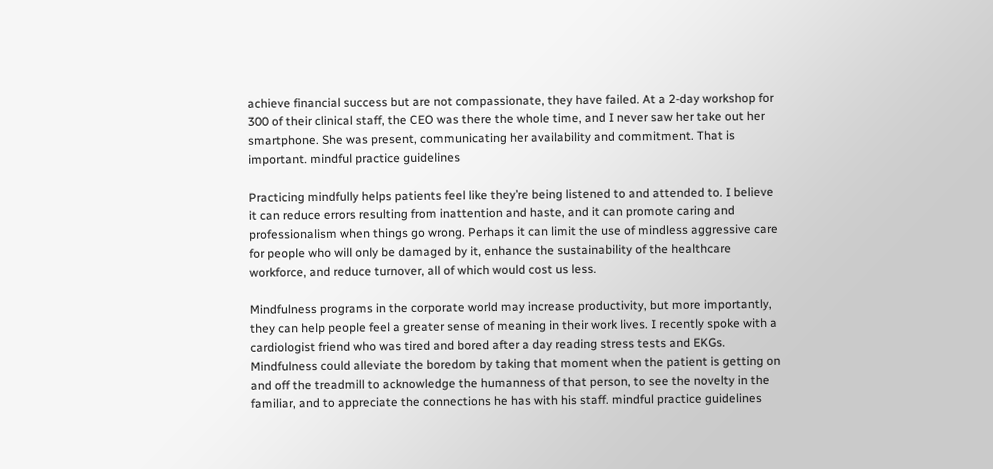achieve financial success but are not compassionate, they have failed. At a 2-day workshop for 300 of their clinical staff, the CEO was there the whole time, and I never saw her take out her smartphone. She was present, communicating her availability and commitment. That is important. mindful practice guidelines

Practicing mindfully helps patients feel like they’re being listened to and attended to. I believe it can reduce errors resulting from inattention and haste, and it can promote caring and professionalism when things go wrong. Perhaps it can limit the use of mindless aggressive care for people who will only be damaged by it, enhance the sustainability of the healthcare workforce, and reduce turnover, all of which would cost us less.

Mindfulness programs in the corporate world may increase productivity, but more importantly, they can help people feel a greater sense of meaning in their work lives. I recently spoke with a cardiologist friend who was tired and bored after a day reading stress tests and EKGs. Mindfulness could alleviate the boredom by taking that moment when the patient is getting on and off the treadmill to acknowledge the humanness of that person, to see the novelty in the familiar, and to appreciate the connections he has with his staff. mindful practice guidelines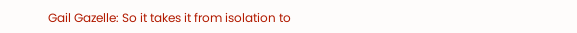Gail Gazelle: So it takes it from isolation to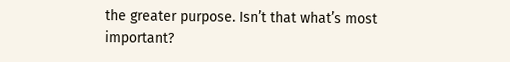the greater purpose. Isn’t that what’s most important?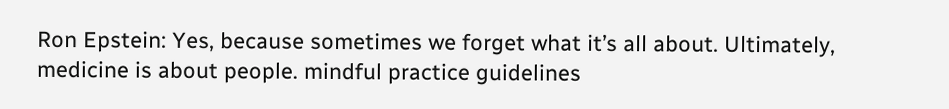Ron Epstein: Yes, because sometimes we forget what it’s all about. Ultimately, medicine is about people. mindful practice guidelines